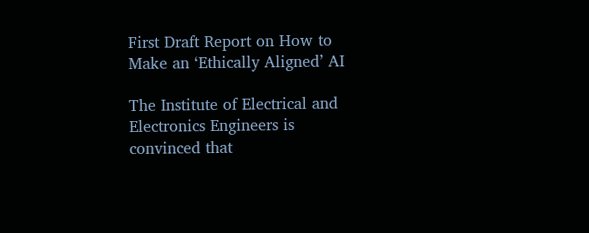First Draft Report on How to Make an ‘Ethically Aligned’ AI

The Institute of Electrical and Electronics Engineers is convinced that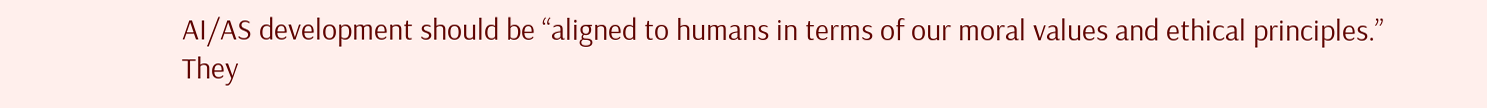AI/AS development should be “aligned to humans in terms of our moral values and ethical principles.” They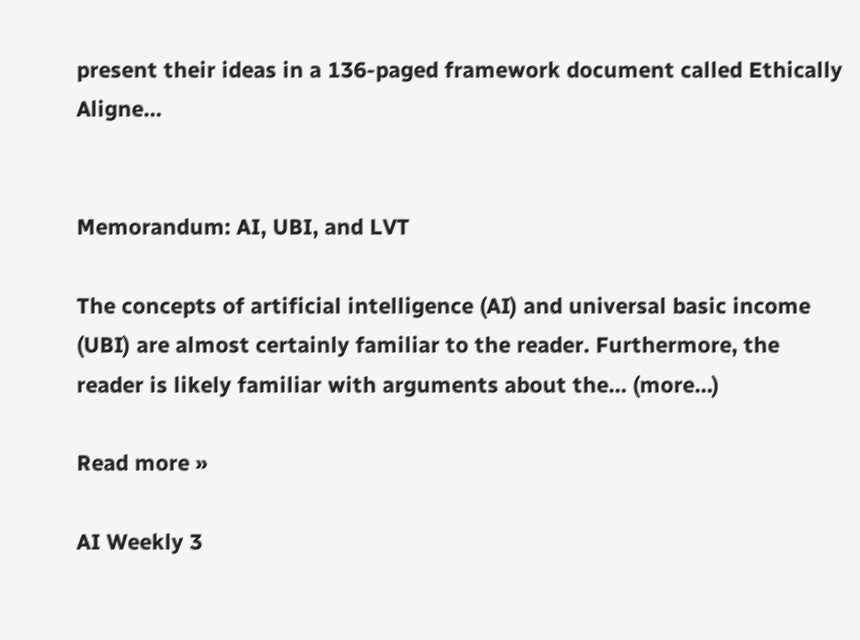present their ideas in a 136-paged framework document called Ethically Aligne…


Memorandum: AI, UBI, and LVT

The concepts of artificial intelligence (AI) and universal basic income (UBI) are almost certainly familiar to the reader. Furthermore, the reader is likely familiar with arguments about the… (more…)

Read more »

AI Weekly 3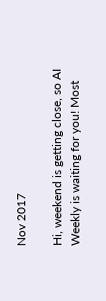Nov 2017

Hi, weekend is getting close, so AI Weekly is waiting for you! Most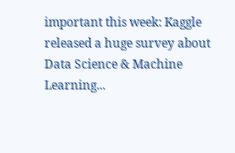important this week: Kaggle released a huge survey about Data Science & Machine Learning...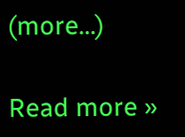(more…)

Read more »